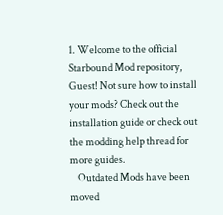1. Welcome to the official Starbound Mod repository, Guest! Not sure how to install your mods? Check out the installation guide or check out the modding help thread for more guides.
    Outdated Mods have been moved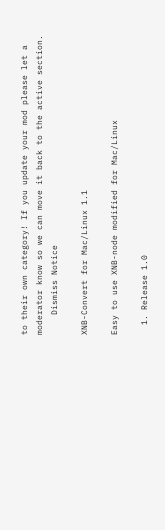to their own category! If you update your mod please let a moderator know so we can move it back to the active section.
    Dismiss Notice

XNB-Convert for Mac/Linux 1.1

Easy to use XNB-node modified for Mac/Linux

  1. Release 1.0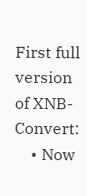First full version of XNB-Convert:
    • Now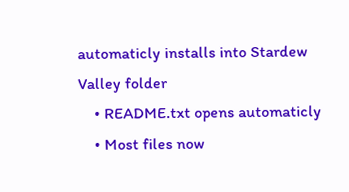automaticly installs into Stardew Valley folder
    • README.txt opens automaticly
    • Most files now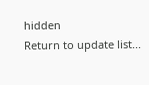hidden
Return to update list...